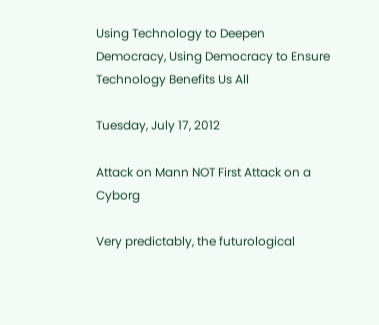Using Technology to Deepen Democracy, Using Democracy to Ensure Technology Benefits Us All

Tuesday, July 17, 2012

Attack on Mann NOT First Attack on a Cyborg

Very predictably, the futurological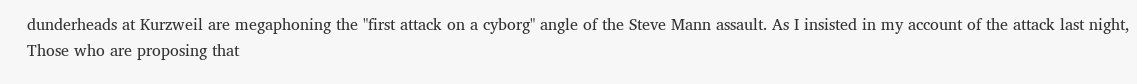dunderheads at Kurzweil are megaphoning the "first attack on a cyborg" angle of the Steve Mann assault. As I insisted in my account of the attack last night,
Those who are proposing that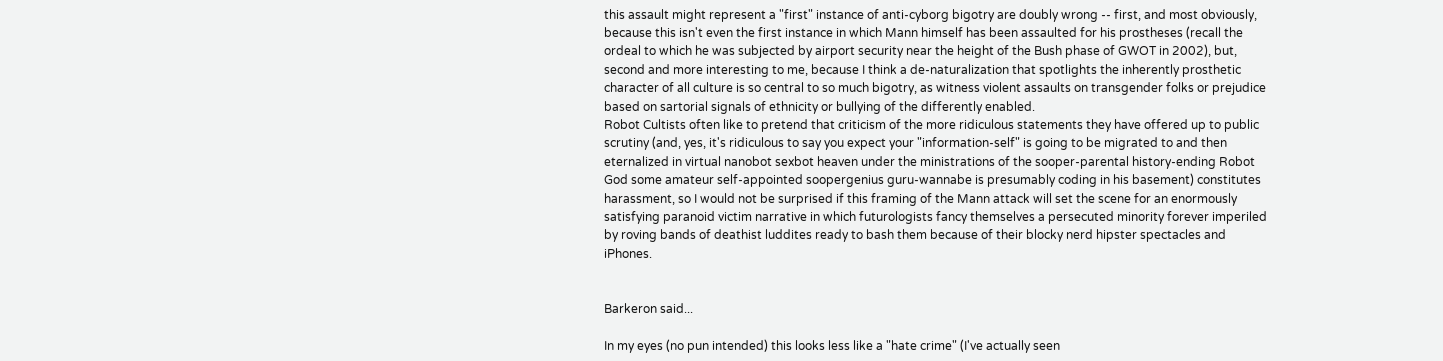this assault might represent a "first" instance of anti-cyborg bigotry are doubly wrong -- first, and most obviously, because this isn't even the first instance in which Mann himself has been assaulted for his prostheses (recall the ordeal to which he was subjected by airport security near the height of the Bush phase of GWOT in 2002), but, second and more interesting to me, because I think a de-naturalization that spotlights the inherently prosthetic character of all culture is so central to so much bigotry, as witness violent assaults on transgender folks or prejudice based on sartorial signals of ethnicity or bullying of the differently enabled.
Robot Cultists often like to pretend that criticism of the more ridiculous statements they have offered up to public scrutiny (and, yes, it's ridiculous to say you expect your "information-self" is going to be migrated to and then eternalized in virtual nanobot sexbot heaven under the ministrations of the sooper-parental history-ending Robot God some amateur self-appointed soopergenius guru-wannabe is presumably coding in his basement) constitutes harassment, so I would not be surprised if this framing of the Mann attack will set the scene for an enormously satisfying paranoid victim narrative in which futurologists fancy themselves a persecuted minority forever imperiled by roving bands of deathist luddites ready to bash them because of their blocky nerd hipster spectacles and iPhones.


Barkeron said...

In my eyes (no pun intended) this looks less like a "hate crime" (I've actually seen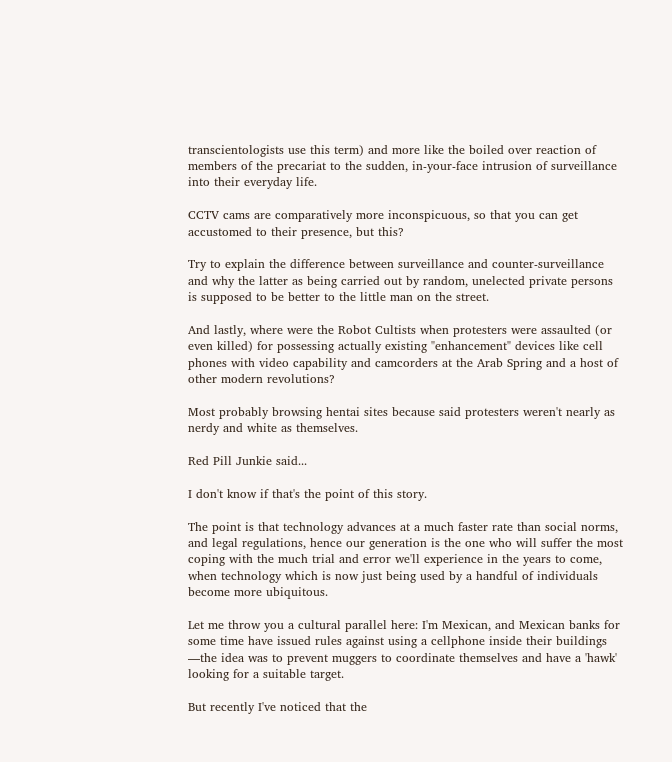transcientologists use this term) and more like the boiled over reaction of members of the precariat to the sudden, in-your-face intrusion of surveillance into their everyday life.

CCTV cams are comparatively more inconspicuous, so that you can get accustomed to their presence, but this?

Try to explain the difference between surveillance and counter-surveillance and why the latter as being carried out by random, unelected private persons is supposed to be better to the little man on the street.

And lastly, where were the Robot Cultists when protesters were assaulted (or even killed) for possessing actually existing "enhancement" devices like cell phones with video capability and camcorders at the Arab Spring and a host of other modern revolutions?

Most probably browsing hentai sites because said protesters weren't nearly as nerdy and white as themselves.

Red Pill Junkie said...

I don't know if that's the point of this story.

The point is that technology advances at a much faster rate than social norms, and legal regulations, hence our generation is the one who will suffer the most coping with the much trial and error we'll experience in the years to come, when technology which is now just being used by a handful of individuals become more ubiquitous.

Let me throw you a cultural parallel here: I'm Mexican, and Mexican banks for some time have issued rules against using a cellphone inside their buildings —the idea was to prevent muggers to coordinate themselves and have a 'hawk' looking for a suitable target.

But recently I've noticed that the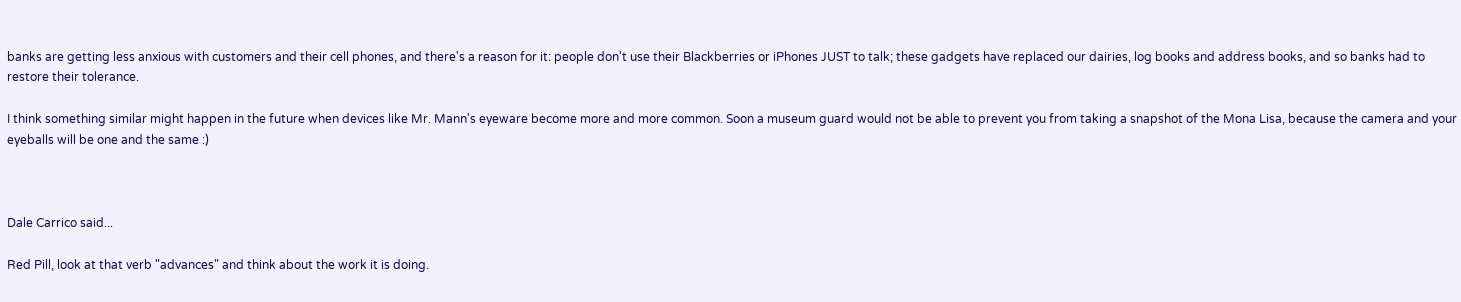banks are getting less anxious with customers and their cell phones, and there's a reason for it: people don't use their Blackberries or iPhones JUST to talk; these gadgets have replaced our dairies, log books and address books, and so banks had to restore their tolerance.

I think something similar might happen in the future when devices like Mr. Mann's eyeware become more and more common. Soon a museum guard would not be able to prevent you from taking a snapshot of the Mona Lisa, because the camera and your eyeballs will be one and the same :)



Dale Carrico said...

Red Pill, look at that verb "advances" and think about the work it is doing.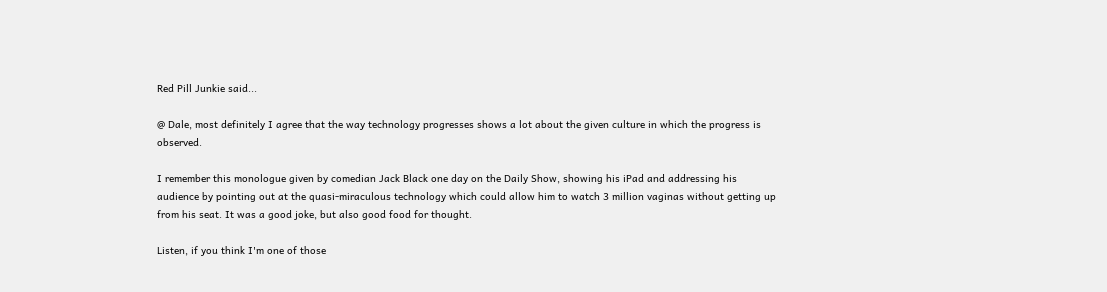Red Pill Junkie said...

@ Dale, most definitely I agree that the way technology progresses shows a lot about the given culture in which the progress is observed.

I remember this monologue given by comedian Jack Black one day on the Daily Show, showing his iPad and addressing his audience by pointing out at the quasi-miraculous technology which could allow him to watch 3 million vaginas without getting up from his seat. It was a good joke, but also good food for thought.

Listen, if you think I'm one of those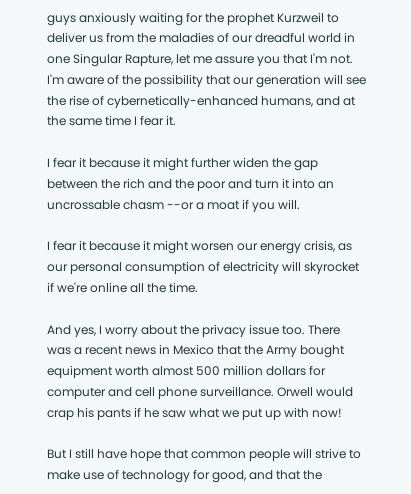guys anxiously waiting for the prophet Kurzweil to deliver us from the maladies of our dreadful world in one Singular Rapture, let me assure you that I'm not. I'm aware of the possibility that our generation will see the rise of cybernetically-enhanced humans, and at the same time I fear it.

I fear it because it might further widen the gap between the rich and the poor and turn it into an uncrossable chasm --or a moat if you will.

I fear it because it might worsen our energy crisis, as our personal consumption of electricity will skyrocket if we're online all the time.

And yes, I worry about the privacy issue too. There was a recent news in Mexico that the Army bought equipment worth almost 500 million dollars for computer and cell phone surveillance. Orwell would crap his pants if he saw what we put up with now!

But I still have hope that common people will strive to make use of technology for good, and that the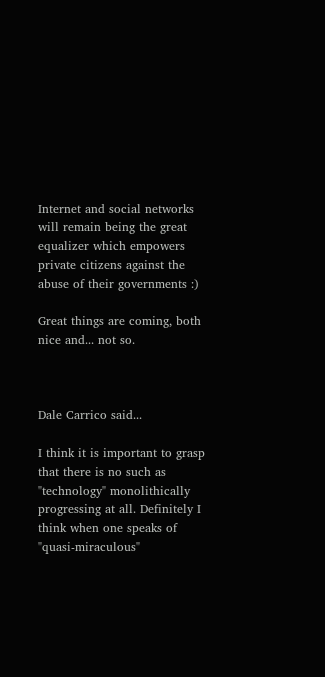Internet and social networks will remain being the great equalizer which empowers private citizens against the abuse of their governments :)

Great things are coming, both nice and... not so.



Dale Carrico said...

I think it is important to grasp that there is no such as "technology" monolithically progressing at all. Definitely I think when one speaks of "quasi-miraculous"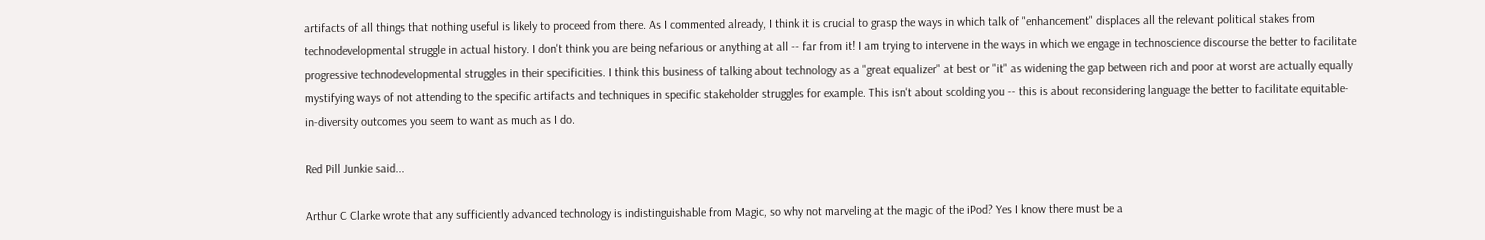artifacts of all things that nothing useful is likely to proceed from there. As I commented already, I think it is crucial to grasp the ways in which talk of "enhancement" displaces all the relevant political stakes from technodevelopmental struggle in actual history. I don't think you are being nefarious or anything at all -- far from it! I am trying to intervene in the ways in which we engage in technoscience discourse the better to facilitate progressive technodevelopmental struggles in their specificities. I think this business of talking about technology as a "great equalizer" at best or "it" as widening the gap between rich and poor at worst are actually equally mystifying ways of not attending to the specific artifacts and techniques in specific stakeholder struggles for example. This isn't about scolding you -- this is about reconsidering language the better to facilitate equitable-in-diversity outcomes you seem to want as much as I do.

Red Pill Junkie said...

Arthur C Clarke wrote that any sufficiently advanced technology is indistinguishable from Magic, so why not marveling at the magic of the iPod? Yes I know there must be a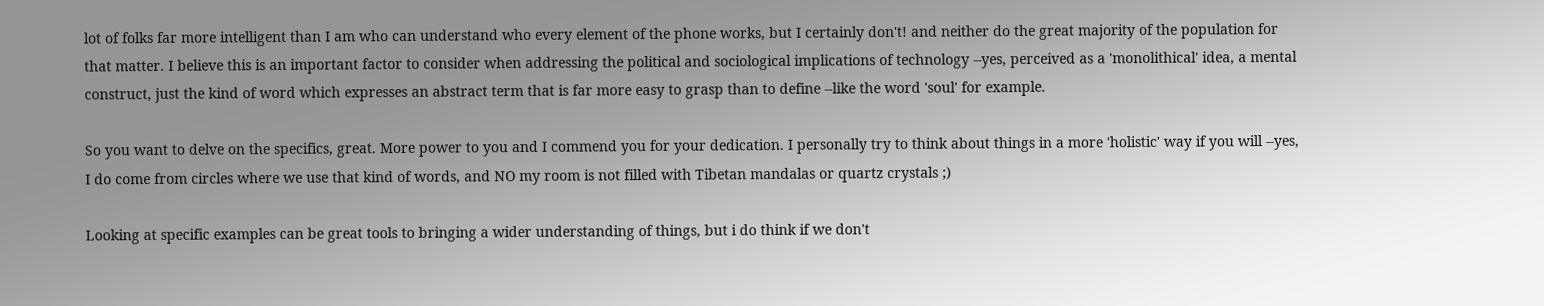lot of folks far more intelligent than I am who can understand who every element of the phone works, but I certainly don't! and neither do the great majority of the population for that matter. I believe this is an important factor to consider when addressing the political and sociological implications of technology --yes, perceived as a 'monolithical' idea, a mental construct, just the kind of word which expresses an abstract term that is far more easy to grasp than to define --like the word 'soul' for example.

So you want to delve on the specifics, great. More power to you and I commend you for your dedication. I personally try to think about things in a more 'holistic' way if you will --yes, I do come from circles where we use that kind of words, and NO my room is not filled with Tibetan mandalas or quartz crystals ;)

Looking at specific examples can be great tools to bringing a wider understanding of things, but i do think if we don't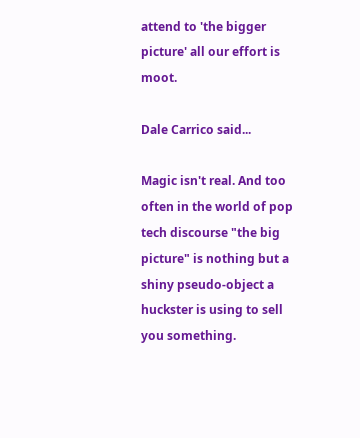attend to 'the bigger picture' all our effort is moot.

Dale Carrico said...

Magic isn't real. And too often in the world of pop tech discourse "the big picture" is nothing but a shiny pseudo-object a huckster is using to sell you something.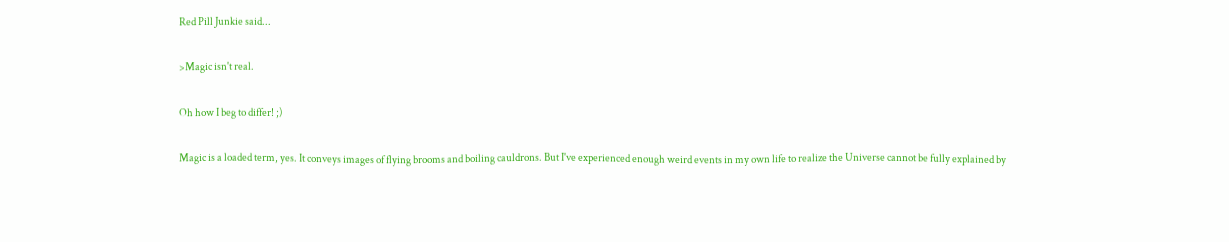Red Pill Junkie said...

>Magic isn't real.

Oh how I beg to differ! ;)

Magic is a loaded term, yes. It conveys images of flying brooms and boiling cauldrons. But I've experienced enough weird events in my own life to realize the Universe cannot be fully explained by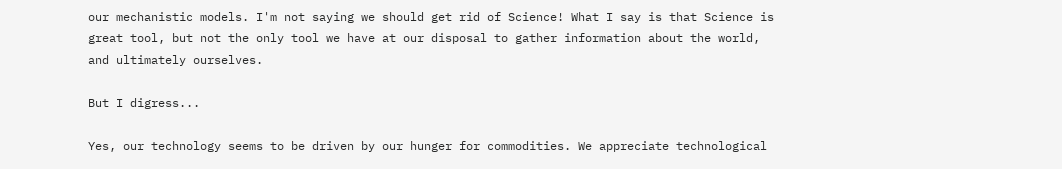our mechanistic models. I'm not saying we should get rid of Science! What I say is that Science is great tool, but not the only tool we have at our disposal to gather information about the world, and ultimately ourselves.

But I digress...

Yes, our technology seems to be driven by our hunger for commodities. We appreciate technological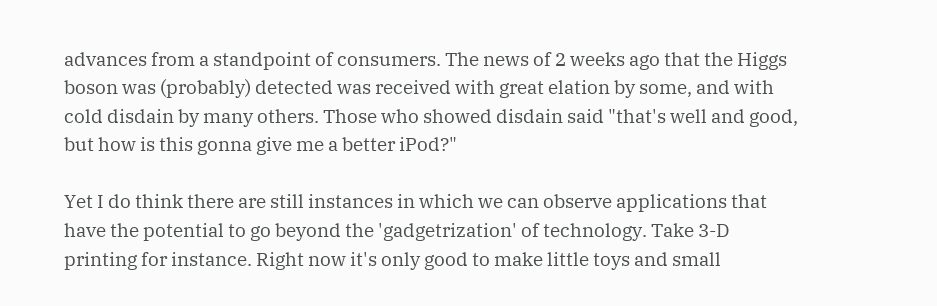advances from a standpoint of consumers. The news of 2 weeks ago that the Higgs boson was (probably) detected was received with great elation by some, and with cold disdain by many others. Those who showed disdain said "that's well and good, but how is this gonna give me a better iPod?"

Yet I do think there are still instances in which we can observe applications that have the potential to go beyond the 'gadgetrization' of technology. Take 3-D printing for instance. Right now it's only good to make little toys and small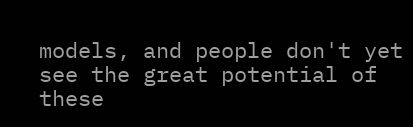models, and people don't yet see the great potential of these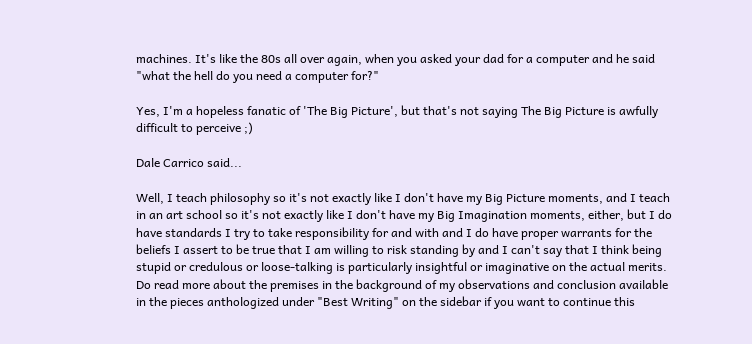machines. It's like the 80s all over again, when you asked your dad for a computer and he said "what the hell do you need a computer for?"

Yes, I'm a hopeless fanatic of 'The Big Picture', but that's not saying The Big Picture is awfully difficult to perceive ;)

Dale Carrico said...

Well, I teach philosophy so it's not exactly like I don't have my Big Picture moments, and I teach in an art school so it's not exactly like I don't have my Big Imagination moments, either, but I do have standards I try to take responsibility for and with and I do have proper warrants for the beliefs I assert to be true that I am willing to risk standing by and I can't say that I think being stupid or credulous or loose-talking is particularly insightful or imaginative on the actual merits. Do read more about the premises in the background of my observations and conclusion available in the pieces anthologized under "Best Writing" on the sidebar if you want to continue this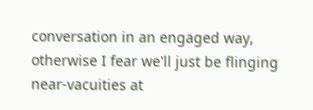conversation in an engaged way, otherwise I fear we'll just be flinging near-vacuities at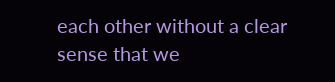each other without a clear sense that we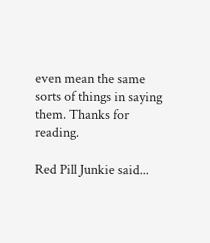even mean the same sorts of things in saying them. Thanks for reading.

Red Pill Junkie said...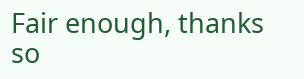Fair enough, thanks so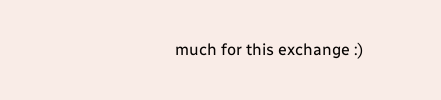much for this exchange :)